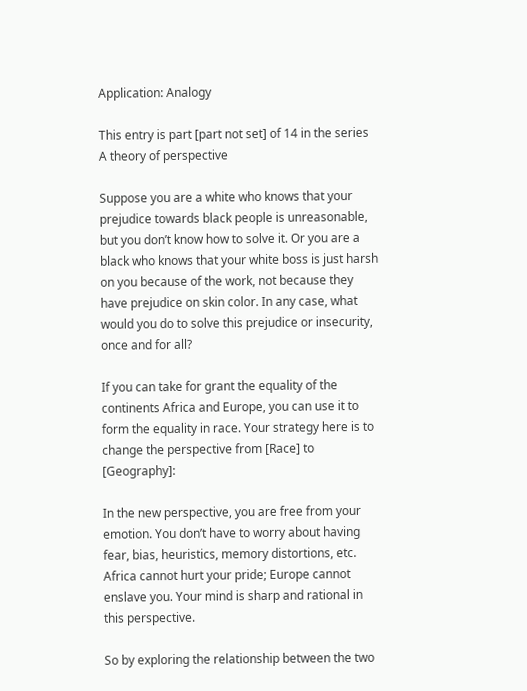Application: Analogy

This entry is part [part not set] of 14 in the series A theory of perspective

Suppose you are a white who knows that your prejudice towards black people is unreasonable, but you don’t know how to solve it. Or you are a black who knows that your white boss is just harsh on you because of the work, not because they have prejudice on skin color. In any case, what would you do to solve this prejudice or insecurity, once and for all?

If you can take for grant the equality of the continents Africa and Europe, you can use it to form the equality in race. Your strategy here is to change the perspective from [Race] to [Geography]:

In the new perspective, you are free from your emotion. You don’t have to worry about having fear, bias, heuristics, memory distortions, etc. Africa cannot hurt your pride; Europe cannot enslave you. Your mind is sharp and rational in this perspective.

So by exploring the relationship between the two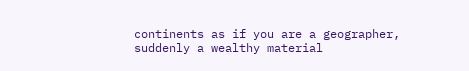continents as if you are a geographer, suddenly a wealthy material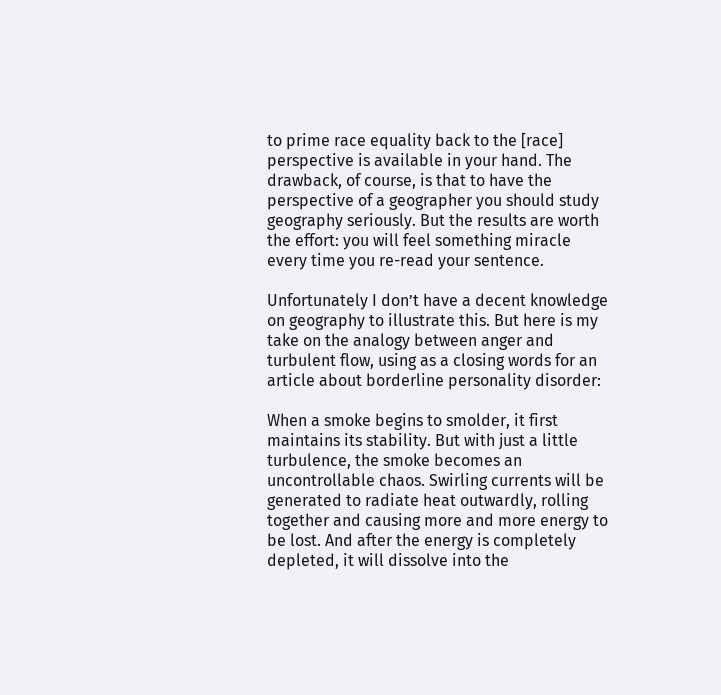to prime race equality back to the [race] perspective is available in your hand. The drawback, of course, is that to have the perspective of a geographer you should study geography seriously. But the results are worth the effort: you will feel something miracle every time you re-read your sentence.

Unfortunately I don’t have a decent knowledge on geography to illustrate this. But here is my take on the analogy between anger and turbulent flow, using as a closing words for an article about borderline personality disorder:

When a smoke begins to smolder, it first maintains its stability. But with just a little turbulence, the smoke becomes an uncontrollable chaos. Swirling currents will be generated to radiate heat outwardly, rolling together and causing more and more energy to be lost. And after the energy is completely depleted, it will dissolve into the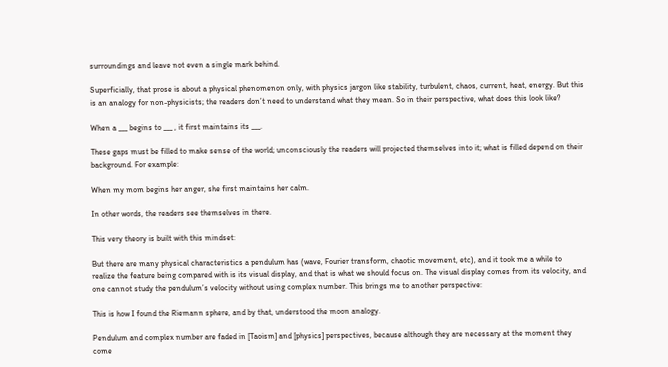surroundings and leave not even a single mark behind.

Superficially, that prose is about a physical phenomenon only, with physics jargon like stability, turbulent, chaos, current, heat, energy. But this is an analogy for non-physicists; the readers don’t need to understand what they mean. So in their perspective, what does this look like?

When a ___ begins to ___ , it first maintains its ___.

These gaps must be filled to make sense of the world; unconsciously the readers will projected themselves into it; what is filled depend on their background. For example:

When my mom begins her anger, she first maintains her calm.

In other words, the readers see themselves in there.

This very theory is built with this mindset:

But there are many physical characteristics a pendulum has (wave, Fourier transform, chaotic movement, etc), and it took me a while to realize the feature being compared with is its visual display, and that is what we should focus on. The visual display comes from its velocity, and one cannot study the pendulum’s velocity without using complex number. This brings me to another perspective:

This is how I found the Riemann sphere, and by that, understood the moon analogy.

Pendulum and complex number are faded in [Taoism] and [physics] perspectives, because although they are necessary at the moment they come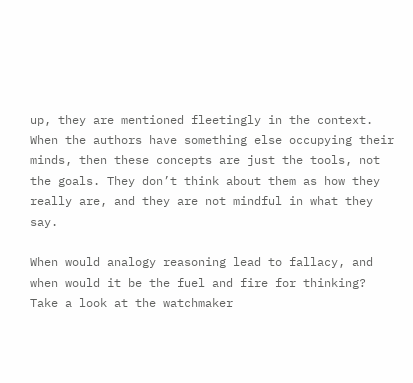up, they are mentioned fleetingly in the context. When the authors have something else occupying their minds, then these concepts are just the tools, not the goals. They don’t think about them as how they really are, and they are not mindful in what they say.

When would analogy reasoning lead to fallacy, and when would it be the fuel and fire for thinking? Take a look at the watchmaker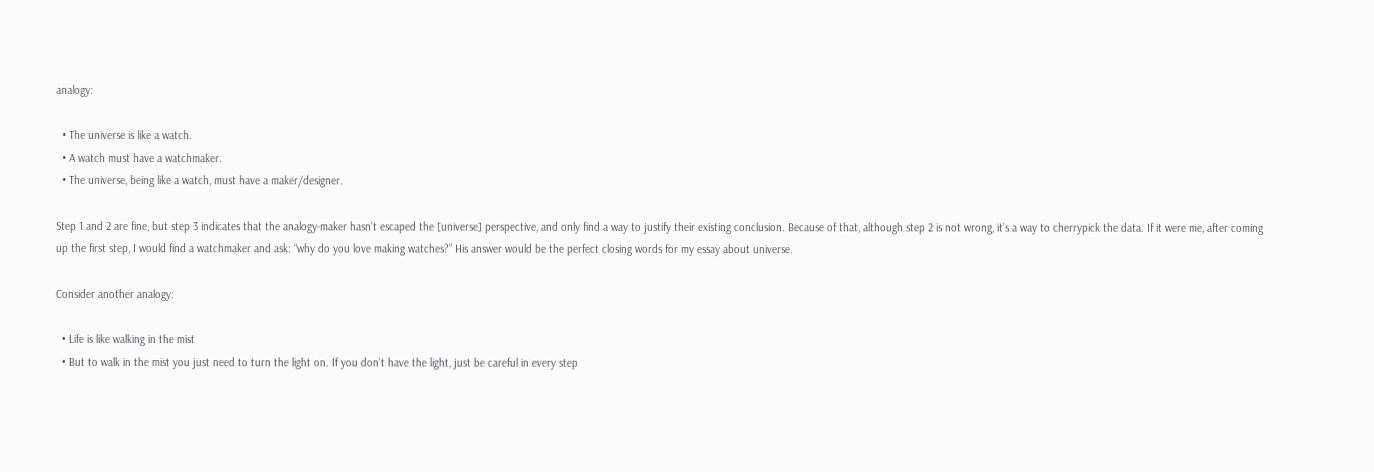analogy:

  • The universe is like a watch.
  • A watch must have a watchmaker.
  • The universe, being like a watch, must have a maker/designer.

Step 1 and 2 are fine, but step 3 indicates that the analogy-maker hasn’t escaped the [universe] perspective, and only find a way to justify their existing conclusion. Because of that, although step 2 is not wrong, it’s a way to cherrypick the data. If it were me, after coming up the first step, I would find a watchmaker and ask: “why do you love making watches?” His answer would be the perfect closing words for my essay about universe.

Consider another analogy:

  • Life is like walking in the mist
  • But to walk in the mist you just need to turn the light on. If you don’t have the light, just be careful in every step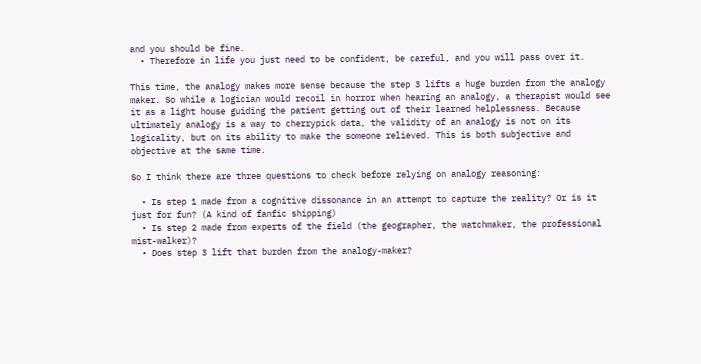and you should be fine.
  • Therefore in life you just need to be confident, be careful, and you will pass over it.

This time, the analogy makes more sense because the step 3 lifts a huge burden from the analogy maker. So while a logician would recoil in horror when hearing an analogy, a therapist would see it as a light house guiding the patient getting out of their learned helplessness. Because ultimately analogy is a way to cherrypick data, the validity of an analogy is not on its logicality, but on its ability to make the someone relieved. This is both subjective and objective at the same time.

So I think there are three questions to check before relying on analogy reasoning:

  • Is step 1 made from a cognitive dissonance in an attempt to capture the reality? Or is it just for fun? (A kind of fanfic shipping)
  • Is step 2 made from experts of the field (the geographer, the watchmaker, the professional mist-walker)?
  • Does step 3 lift that burden from the analogy-maker?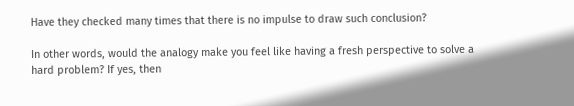Have they checked many times that there is no impulse to draw such conclusion?

In other words, would the analogy make you feel like having a fresh perspective to solve a hard problem? If yes, then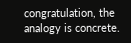congratulation, the analogy is concrete.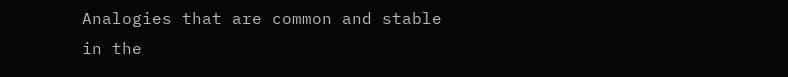Analogies that are common and stable in the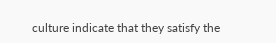culture indicate that they satisfy the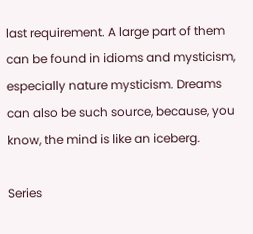last requirement. A large part of them can be found in idioms and mysticism, especially nature mysticism. Dreams can also be such source, because, you know, the mind is like an iceberg.

Series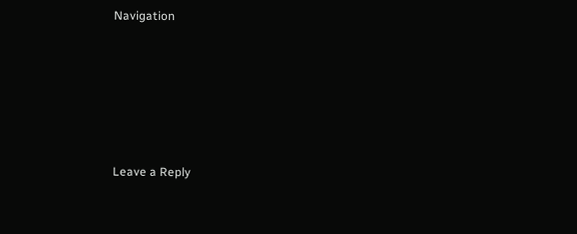Navigation






Leave a Reply